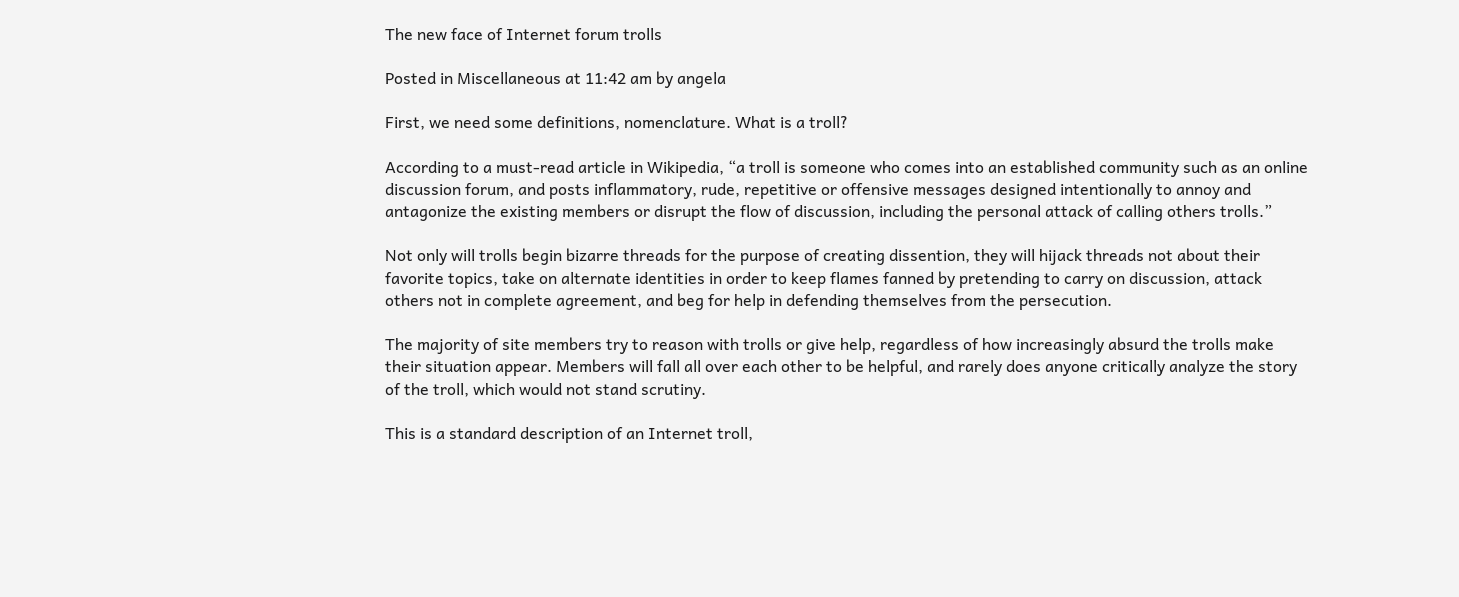The new face of Internet forum trolls

Posted in Miscellaneous at 11:42 am by angela

First, we need some definitions, nomenclature. What is a troll?

According to a must-read article in Wikipedia, “a troll is someone who comes into an established community such as an online discussion forum, and posts inflammatory, rude, repetitive or offensive messages designed intentionally to annoy and antagonize the existing members or disrupt the flow of discussion, including the personal attack of calling others trolls.”

Not only will trolls begin bizarre threads for the purpose of creating dissention, they will hijack threads not about their favorite topics, take on alternate identities in order to keep flames fanned by pretending to carry on discussion, attack others not in complete agreement, and beg for help in defending themselves from the persecution.

The majority of site members try to reason with trolls or give help, regardless of how increasingly absurd the trolls make their situation appear. Members will fall all over each other to be helpful, and rarely does anyone critically analyze the story of the troll, which would not stand scrutiny.

This is a standard description of an Internet troll,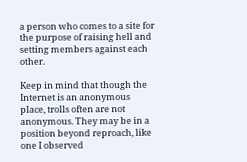a person who comes to a site for the purpose of raising hell and setting members against each other.

Keep in mind that though the Internet is an anonymous place, trolls often are not anonymous. They may be in a position beyond reproach, like one I observed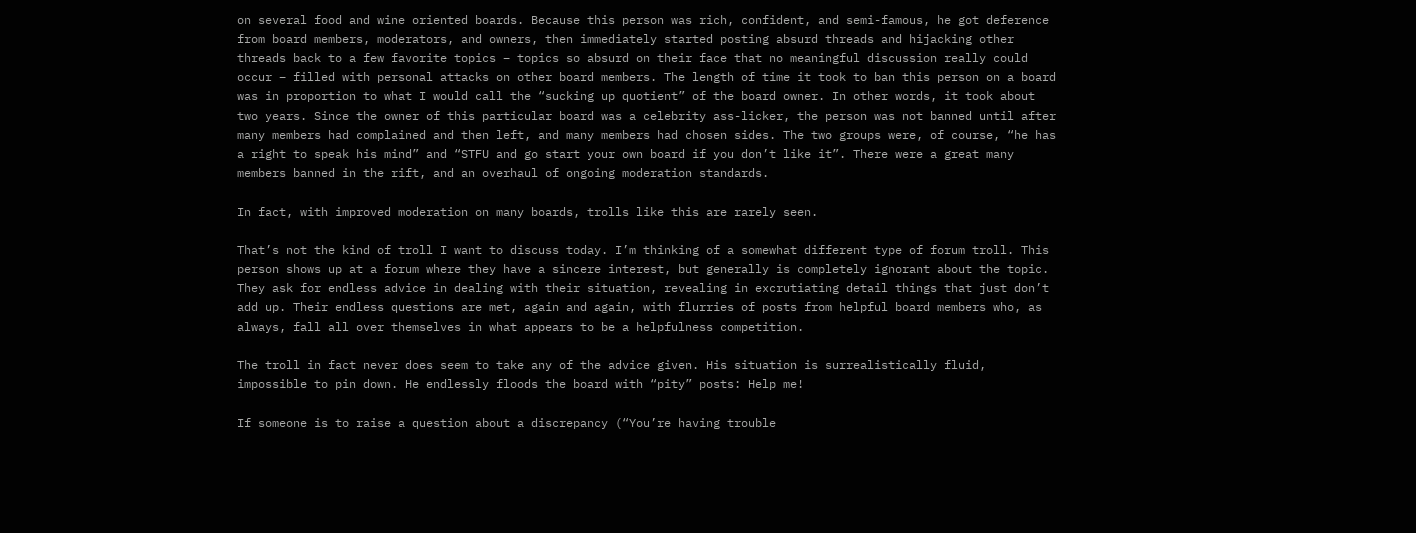on several food and wine oriented boards. Because this person was rich, confident, and semi-famous, he got deference from board members, moderators, and owners, then immediately started posting absurd threads and hijacking other threads back to a few favorite topics – topics so absurd on their face that no meaningful discussion really could occur – filled with personal attacks on other board members. The length of time it took to ban this person on a board was in proportion to what I would call the “sucking up quotient” of the board owner. In other words, it took about two years. Since the owner of this particular board was a celebrity ass-licker, the person was not banned until after many members had complained and then left, and many members had chosen sides. The two groups were, of course, “he has a right to speak his mind” and “STFU and go start your own board if you don’t like it”. There were a great many members banned in the rift, and an overhaul of ongoing moderation standards.

In fact, with improved moderation on many boards, trolls like this are rarely seen.

That’s not the kind of troll I want to discuss today. I’m thinking of a somewhat different type of forum troll. This person shows up at a forum where they have a sincere interest, but generally is completely ignorant about the topic. They ask for endless advice in dealing with their situation, revealing in excrutiating detail things that just don’t add up. Their endless questions are met, again and again, with flurries of posts from helpful board members who, as always, fall all over themselves in what appears to be a helpfulness competition.

The troll in fact never does seem to take any of the advice given. His situation is surrealistically fluid, impossible to pin down. He endlessly floods the board with “pity” posts: Help me!

If someone is to raise a question about a discrepancy (“You’re having trouble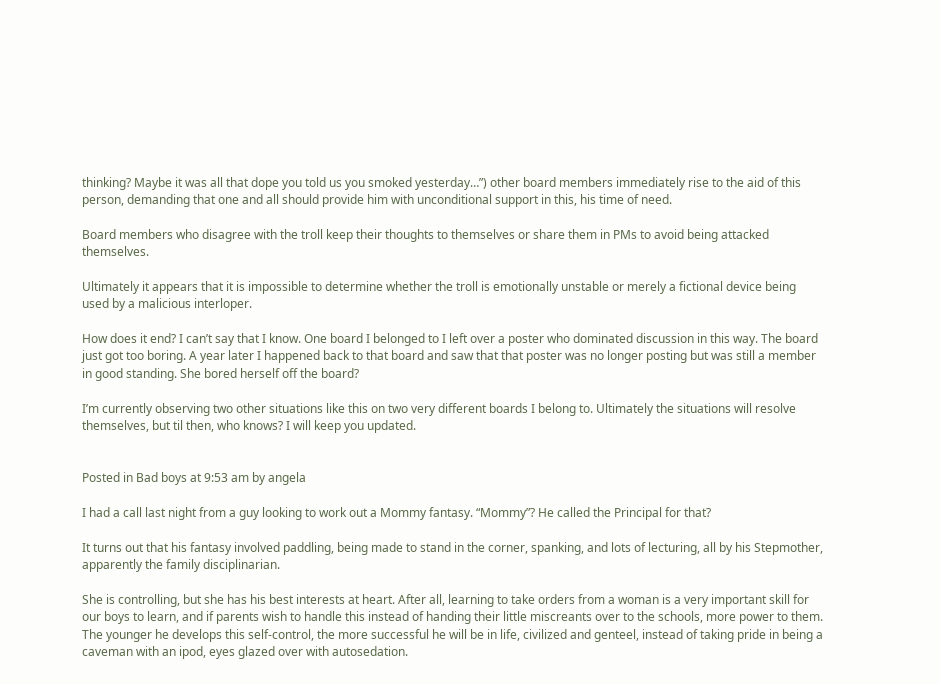thinking? Maybe it was all that dope you told us you smoked yesterday…”) other board members immediately rise to the aid of this person, demanding that one and all should provide him with unconditional support in this, his time of need.

Board members who disagree with the troll keep their thoughts to themselves or share them in PMs to avoid being attacked themselves.

Ultimately it appears that it is impossible to determine whether the troll is emotionally unstable or merely a fictional device being used by a malicious interloper.

How does it end? I can’t say that I know. One board I belonged to I left over a poster who dominated discussion in this way. The board just got too boring. A year later I happened back to that board and saw that that poster was no longer posting but was still a member in good standing. She bored herself off the board?

I’m currently observing two other situations like this on two very different boards I belong to. Ultimately the situations will resolve themselves, but til then, who knows? I will keep you updated.


Posted in Bad boys at 9:53 am by angela

I had a call last night from a guy looking to work out a Mommy fantasy. “Mommy”? He called the Principal for that?

It turns out that his fantasy involved paddling, being made to stand in the corner, spanking, and lots of lecturing, all by his Stepmother, apparently the family disciplinarian.

She is controlling, but she has his best interests at heart. After all, learning to take orders from a woman is a very important skill for our boys to learn, and if parents wish to handle this instead of handing their little miscreants over to the schools, more power to them. The younger he develops this self-control, the more successful he will be in life, civilized and genteel, instead of taking pride in being a caveman with an ipod, eyes glazed over with autosedation.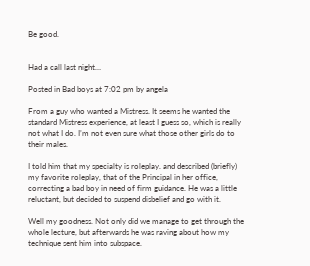Be good.


Had a call last night…

Posted in Bad boys at 7:02 pm by angela

From a guy who wanted a Mistress. It seems he wanted the standard Mistress experience, at least I guess so, which is really not what I do. I’m not even sure what those other girls do to their males.

I told him that my specialty is roleplay. and described (briefly) my favorite roleplay, that of the Principal in her office, correcting a bad boy in need of firm guidance. He was a little reluctant, but decided to suspend disbelief and go with it.

Well my goodness. Not only did we manage to get through the whole lecture, but afterwards he was raving about how my technique sent him into subspace.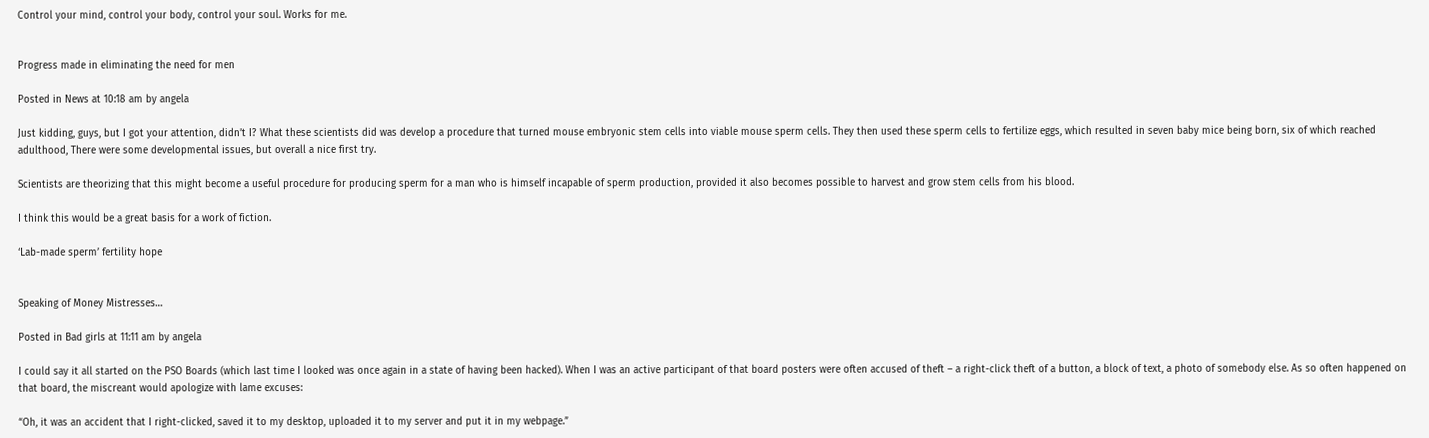Control your mind, control your body, control your soul. Works for me.


Progress made in eliminating the need for men

Posted in News at 10:18 am by angela

Just kidding, guys, but I got your attention, didn’t I? What these scientists did was develop a procedure that turned mouse embryonic stem cells into viable mouse sperm cells. They then used these sperm cells to fertilize eggs, which resulted in seven baby mice being born, six of which reached adulthood, There were some developmental issues, but overall a nice first try.

Scientists are theorizing that this might become a useful procedure for producing sperm for a man who is himself incapable of sperm production, provided it also becomes possible to harvest and grow stem cells from his blood.

I think this would be a great basis for a work of fiction.

‘Lab-made sperm’ fertility hope


Speaking of Money Mistresses…

Posted in Bad girls at 11:11 am by angela

I could say it all started on the PSO Boards (which last time I looked was once again in a state of having been hacked). When I was an active participant of that board posters were often accused of theft – a right-click theft of a button, a block of text, a photo of somebody else. As so often happened on that board, the miscreant would apologize with lame excuses:

“Oh, it was an accident that I right-clicked, saved it to my desktop, uploaded it to my server and put it in my webpage.”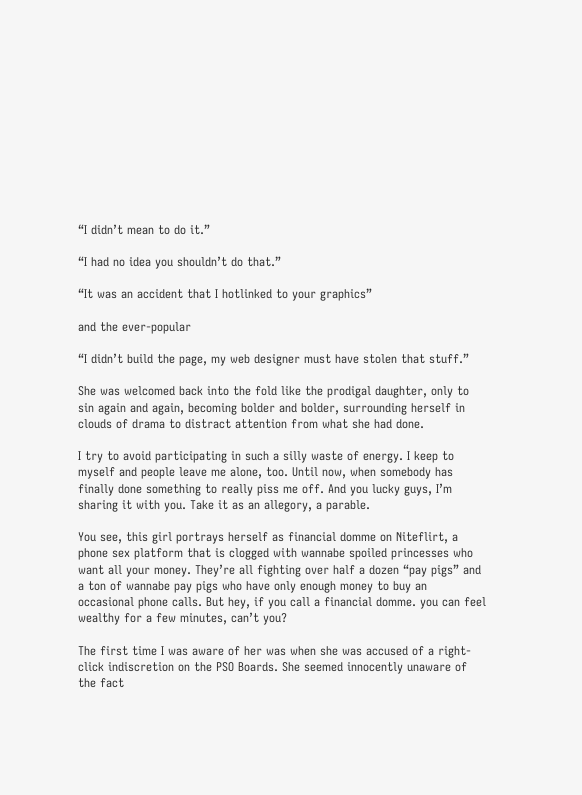“I didn’t mean to do it.”

“I had no idea you shouldn’t do that.”

“It was an accident that I hotlinked to your graphics”

and the ever-popular

“I didn’t build the page, my web designer must have stolen that stuff.”

She was welcomed back into the fold like the prodigal daughter, only to sin again and again, becoming bolder and bolder, surrounding herself in clouds of drama to distract attention from what she had done.

I try to avoid participating in such a silly waste of energy. I keep to myself and people leave me alone, too. Until now, when somebody has finally done something to really piss me off. And you lucky guys, I’m sharing it with you. Take it as an allegory, a parable.

You see, this girl portrays herself as financial domme on Niteflirt, a phone sex platform that is clogged with wannabe spoiled princesses who want all your money. They’re all fighting over half a dozen “pay pigs” and a ton of wannabe pay pigs who have only enough money to buy an occasional phone calls. But hey, if you call a financial domme. you can feel wealthy for a few minutes, can’t you?

The first time I was aware of her was when she was accused of a right-click indiscretion on the PSO Boards. She seemed innocently unaware of the fact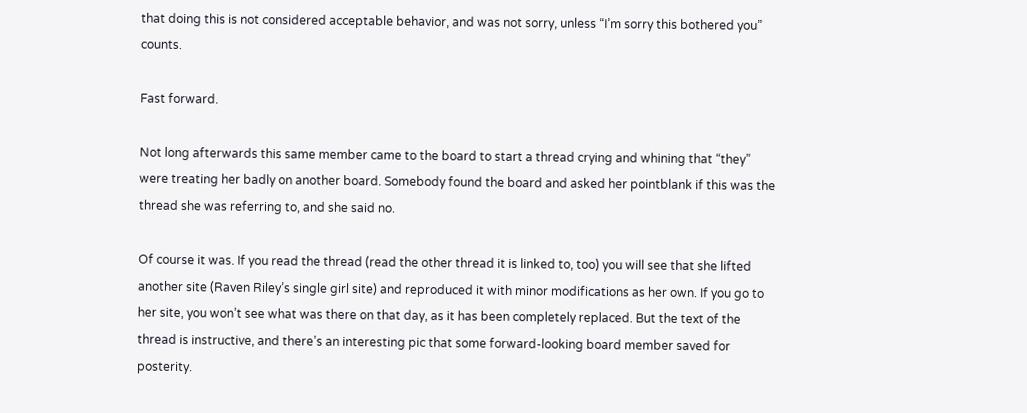that doing this is not considered acceptable behavior, and was not sorry, unless “I’m sorry this bothered you” counts.

Fast forward.

Not long afterwards this same member came to the board to start a thread crying and whining that “they” were treating her badly on another board. Somebody found the board and asked her pointblank if this was the thread she was referring to, and she said no.

Of course it was. If you read the thread (read the other thread it is linked to, too) you will see that she lifted another site (Raven Riley’s single girl site) and reproduced it with minor modifications as her own. If you go to her site, you won’t see what was there on that day, as it has been completely replaced. But the text of the thread is instructive, and there’s an interesting pic that some forward-looking board member saved for posterity.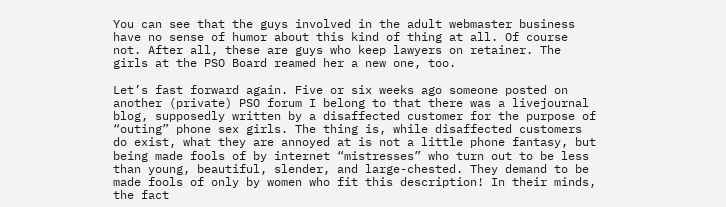You can see that the guys involved in the adult webmaster business have no sense of humor about this kind of thing at all. Of course not. After all, these are guys who keep lawyers on retainer. The girls at the PSO Board reamed her a new one, too.

Let’s fast forward again. Five or six weeks ago someone posted on another (private) PSO forum I belong to that there was a livejournal blog, supposedly written by a disaffected customer for the purpose of “outing” phone sex girls. The thing is, while disaffected customers do exist, what they are annoyed at is not a little phone fantasy, but being made fools of by internet “mistresses” who turn out to be less than young, beautiful, slender, and large-chested. They demand to be made fools of only by women who fit this description! In their minds, the fact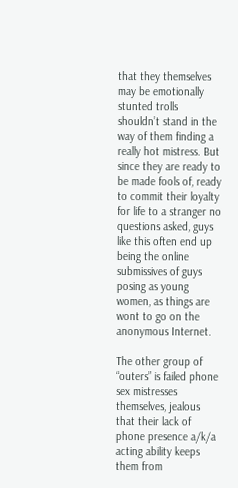that they themselves may be emotionally stunted trolls shouldn’t stand in the way of them finding a really hot mistress. But since they are ready to be made fools of, ready to commit their loyalty for life to a stranger no questions asked, guys like this often end up being the online submissives of guys posing as young women, as things are wont to go on the anonymous Internet.

The other group of “outers” is failed phone sex mistresses themselves, jealous that their lack of phone presence a/k/a acting ability keeps them from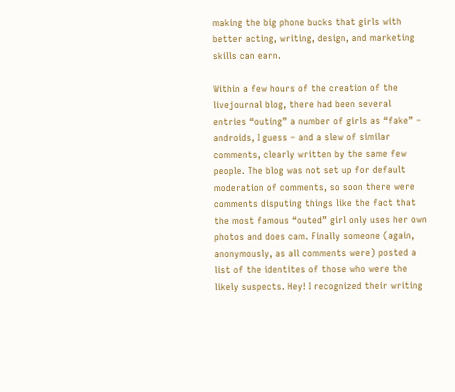making the big phone bucks that girls with better acting, writing, design, and marketing skills can earn.

Within a few hours of the creation of the livejournal blog, there had been several entries “outing” a number of girls as “fake” – androids, I guess – and a slew of similar comments, clearly written by the same few people. The blog was not set up for default moderation of comments, so soon there were comments disputing things like the fact that the most famous “outed” girl only uses her own photos and does cam. Finally someone (again, anonymously, as all comments were) posted a list of the identites of those who were the likely suspects. Hey! I recognized their writing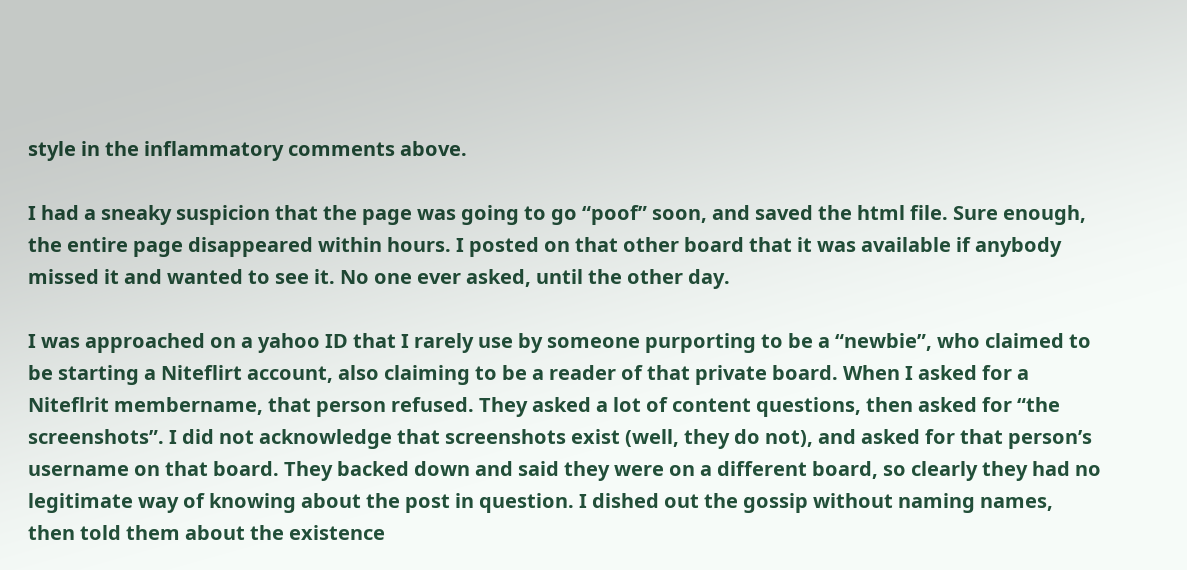style in the inflammatory comments above.

I had a sneaky suspicion that the page was going to go “poof” soon, and saved the html file. Sure enough, the entire page disappeared within hours. I posted on that other board that it was available if anybody missed it and wanted to see it. No one ever asked, until the other day.

I was approached on a yahoo ID that I rarely use by someone purporting to be a “newbie”, who claimed to be starting a Niteflirt account, also claiming to be a reader of that private board. When I asked for a Niteflrit membername, that person refused. They asked a lot of content questions, then asked for “the screenshots”. I did not acknowledge that screenshots exist (well, they do not), and asked for that person’s username on that board. They backed down and said they were on a different board, so clearly they had no legitimate way of knowing about the post in question. I dished out the gossip without naming names, then told them about the existence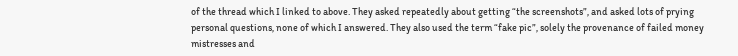of the thread which I linked to above. They asked repeatedly about getting “the screenshots”, and asked lots of prying personal questions, none of which I answered. They also used the term “fake pic”, solely the provenance of failed money mistresses and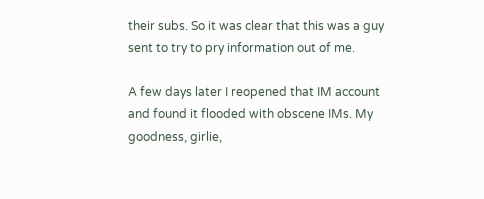their subs. So it was clear that this was a guy sent to try to pry information out of me.

A few days later I reopened that IM account and found it flooded with obscene IMs. My goodness, girlie,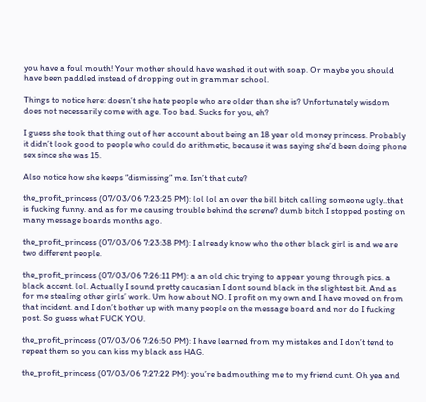you have a foul mouth! Your mother should have washed it out with soap. Or maybe you should have been paddled instead of dropping out in grammar school.

Things to notice here: doesn’t she hate people who are older than she is? Unfortunately wisdom does not necessarily come with age. Too bad. Sucks for you, eh?

I guess she took that thing out of her account about being an 18 year old money princess. Probably it didn’t look good to people who could do arithmetic, because it was saying she’d been doing phone sex since she was 15.

Also notice how she keeps “dismissing” me. Isn’t that cute?

the_profit_princess (07/03/06 7:23:25 PM): lol lol an over the bill bitch calling someone ugly..that is fucking funny. and as for me causing trouble behind the screne? dumb bitch I stopped posting on many message boards months ago.

the_profit_princess (07/03/06 7:23:38 PM): I already know who the other black girl is and we are two different people.

the_profit_princess (07/03/06 7:26:11 PM): a an old chic trying to appear young through pics. a black accent. lol. Actually I sound pretty caucasian I dont sound black in the slightest bit. And as for me stealing other girls’ work. Um how about NO. I profit on my own and I have moved on from that incident. and I don’t bother up with many people on the message board and nor do I fucking post. So guess what FUCK YOU.

the_profit_princess (07/03/06 7:26:50 PM): I have learned from my mistakes and I don’t tend to repeat them so you can kiss my black ass HAG.

the_profit_princess (07/03/06 7:27:22 PM): you’re badmouthing me to my friend cunt. Oh yea and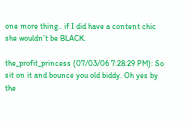one more thing.. if I did have a content chic she wouldn’t be BLACK.

the_profit_princess (07/03/06 7:28:29 PM): So sit on it and bounce you old biddy. Oh yes by the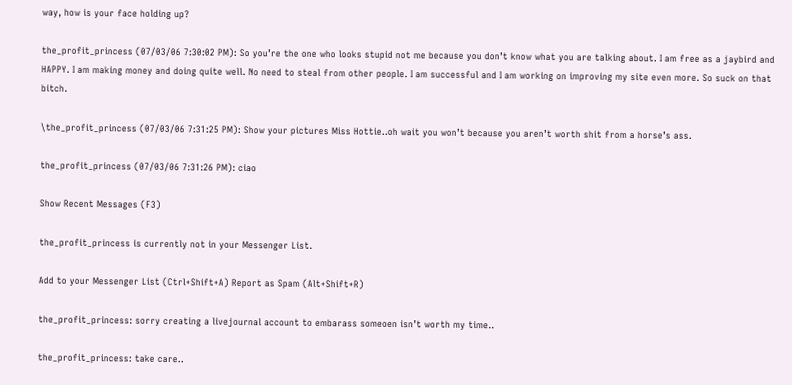way, how is your face holding up?

the_profit_princess (07/03/06 7:30:02 PM): So you’re the one who looks stupid not me because you don’t know what you are talking about. I am free as a jaybird and HAPPY. I am making money and doing quite well. No need to steal from other people. I am successful and I am working on improving my site even more. So suck on that bitch.

\the_profit_princess (07/03/06 7:31:25 PM): Show your pictures Miss Hottie..oh wait you won’t because you aren’t worth shit from a horse’s ass.

the_profit_princess (07/03/06 7:31:26 PM): ciao

Show Recent Messages (F3)

the_profit_princess is currently not in your Messenger List.

Add to your Messenger List (Ctrl+Shift+A) Report as Spam (Alt+Shift+R)

the_profit_princess: sorry creating a livejournal account to embarass someoen isn’t worth my time..

the_profit_princess: take care..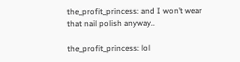the_profit_princess: and I won’t wear that nail polish anyway..

the_profit_princess: lol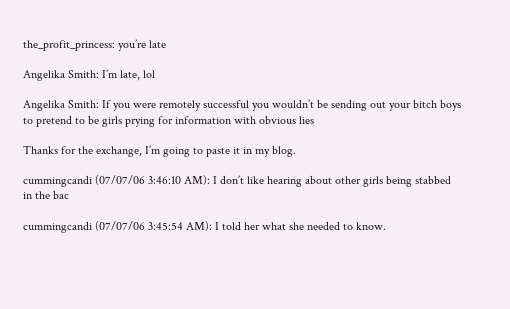the_profit_princess: you’re late

Angelika Smith: I’m late, lol

Angelika Smith: If you were remotely successful you wouldn’t be sending out your bitch boys to pretend to be girls prying for information with obvious lies

Thanks for the exchange, I’m going to paste it in my blog.

cummingcandi (07/07/06 3:46:10 AM): I don’t like hearing about other girls being stabbed in the bac

cummingcandi (07/07/06 3:45:54 AM): I told her what she needed to know.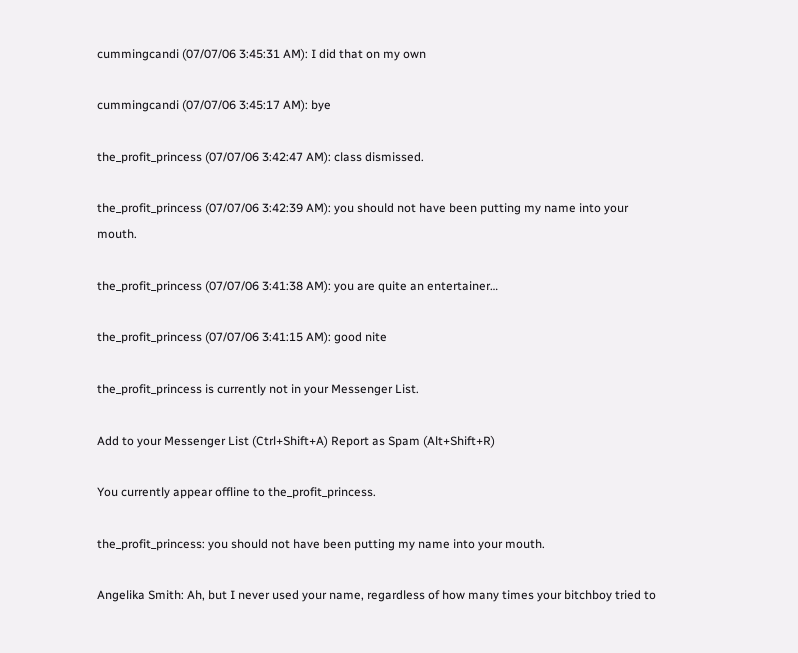cummingcandi (07/07/06 3:45:31 AM): I did that on my own

cummingcandi (07/07/06 3:45:17 AM): bye

the_profit_princess (07/07/06 3:42:47 AM): class dismissed.

the_profit_princess (07/07/06 3:42:39 AM): you should not have been putting my name into your mouth.

the_profit_princess (07/07/06 3:41:38 AM): you are quite an entertainer…

the_profit_princess (07/07/06 3:41:15 AM): good nite

the_profit_princess is currently not in your Messenger List.

Add to your Messenger List (Ctrl+Shift+A) Report as Spam (Alt+Shift+R)

You currently appear offline to the_profit_princess.

the_profit_princess: you should not have been putting my name into your mouth.

Angelika Smith: Ah, but I never used your name, regardless of how many times your bitchboy tried to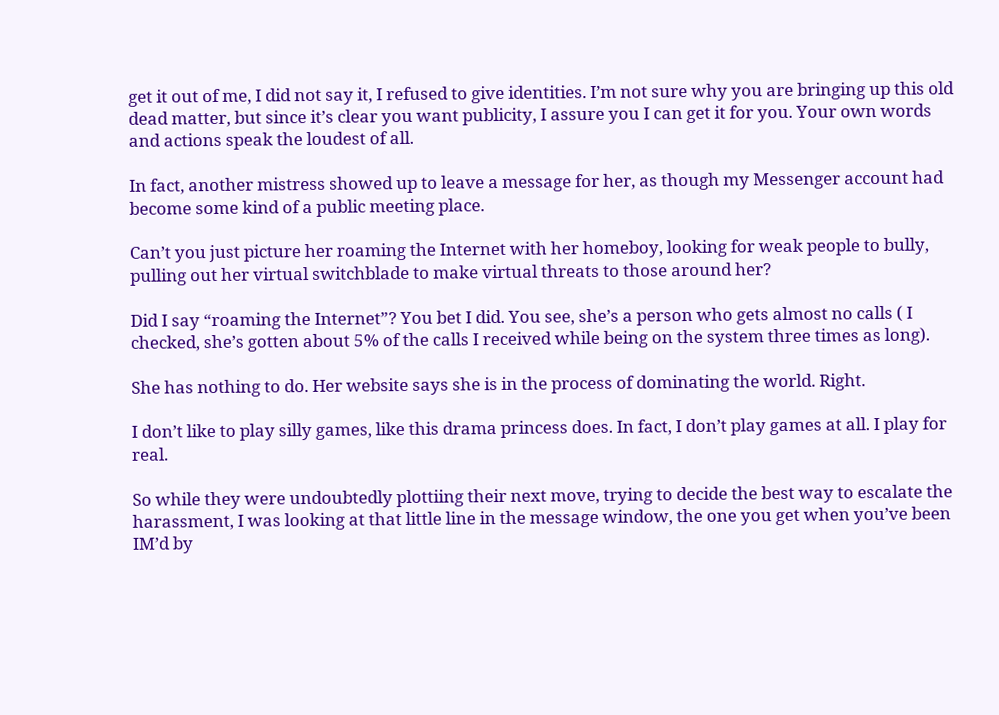get it out of me, I did not say it, I refused to give identities. I’m not sure why you are bringing up this old dead matter, but since it’s clear you want publicity, I assure you I can get it for you. Your own words and actions speak the loudest of all.

In fact, another mistress showed up to leave a message for her, as though my Messenger account had become some kind of a public meeting place.

Can’t you just picture her roaming the Internet with her homeboy, looking for weak people to bully, pulling out her virtual switchblade to make virtual threats to those around her?

Did I say “roaming the Internet”? You bet I did. You see, she’s a person who gets almost no calls ( I checked, she’s gotten about 5% of the calls I received while being on the system three times as long).

She has nothing to do. Her website says she is in the process of dominating the world. Right.

I don’t like to play silly games, like this drama princess does. In fact, I don’t play games at all. I play for real.

So while they were undoubtedly plottiing their next move, trying to decide the best way to escalate the harassment, I was looking at that little line in the message window, the one you get when you’ve been IM’d by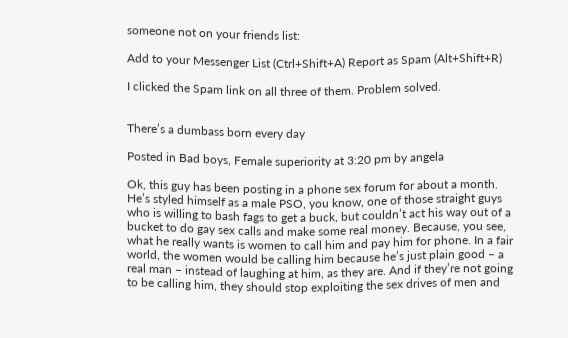someone not on your friends list:

Add to your Messenger List (Ctrl+Shift+A) Report as Spam (Alt+Shift+R)

I clicked the Spam link on all three of them. Problem solved.


There’s a dumbass born every day

Posted in Bad boys, Female superiority at 3:20 pm by angela

Ok, this guy has been posting in a phone sex forum for about a month. He’s styled himself as a male PSO, you know, one of those straight guys who is willing to bash fags to get a buck, but couldn’t act his way out of a bucket to do gay sex calls and make some real money. Because, you see, what he really wants is women to call him and pay him for phone. In a fair world, the women would be calling him because he’s just plain good – a real man – instead of laughing at him, as they are. And if they’re not going to be calling him, they should stop exploiting the sex drives of men and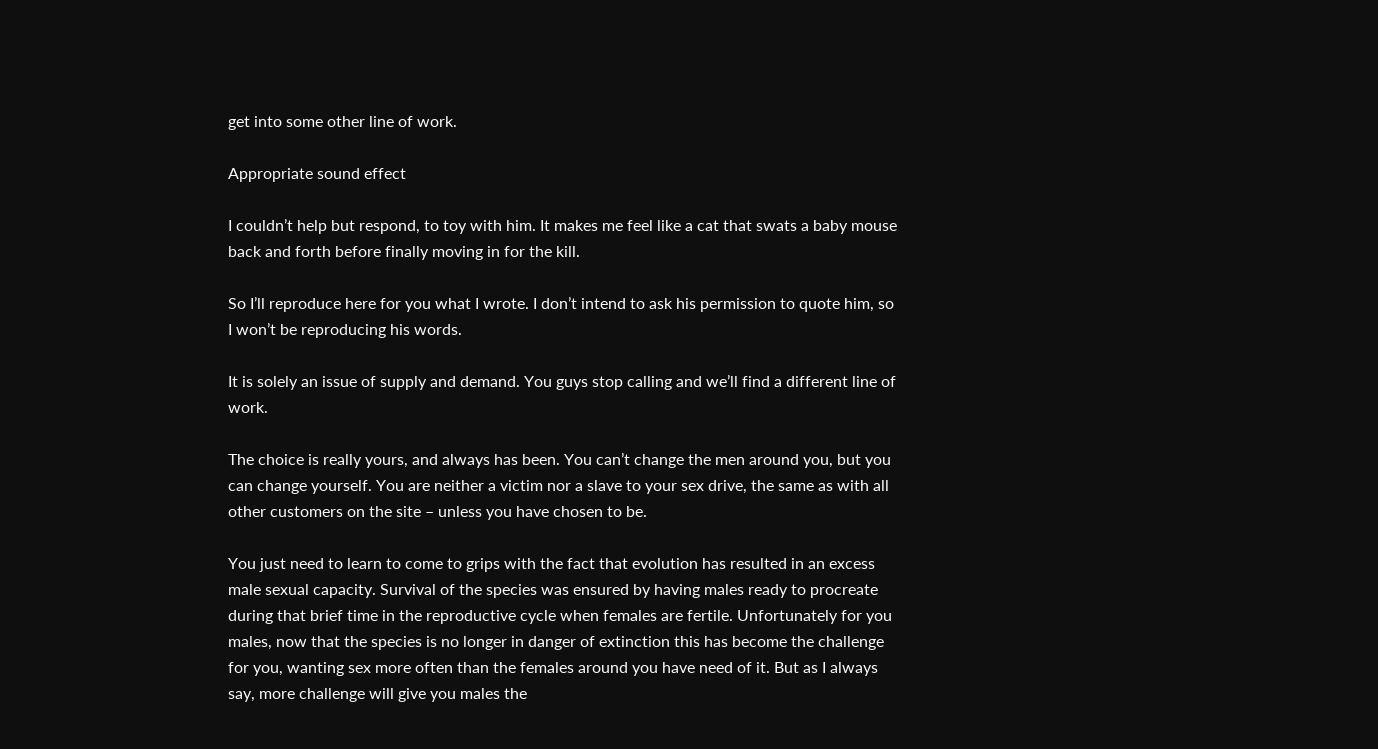get into some other line of work.

Appropriate sound effect

I couldn’t help but respond, to toy with him. It makes me feel like a cat that swats a baby mouse back and forth before finally moving in for the kill.

So I’ll reproduce here for you what I wrote. I don’t intend to ask his permission to quote him, so I won’t be reproducing his words.

It is solely an issue of supply and demand. You guys stop calling and we’ll find a different line of work.

The choice is really yours, and always has been. You can’t change the men around you, but you can change yourself. You are neither a victim nor a slave to your sex drive, the same as with all other customers on the site – unless you have chosen to be.

You just need to learn to come to grips with the fact that evolution has resulted in an excess male sexual capacity. Survival of the species was ensured by having males ready to procreate during that brief time in the reproductive cycle when females are fertile. Unfortunately for you males, now that the species is no longer in danger of extinction this has become the challenge for you, wanting sex more often than the females around you have need of it. But as I always say, more challenge will give you males the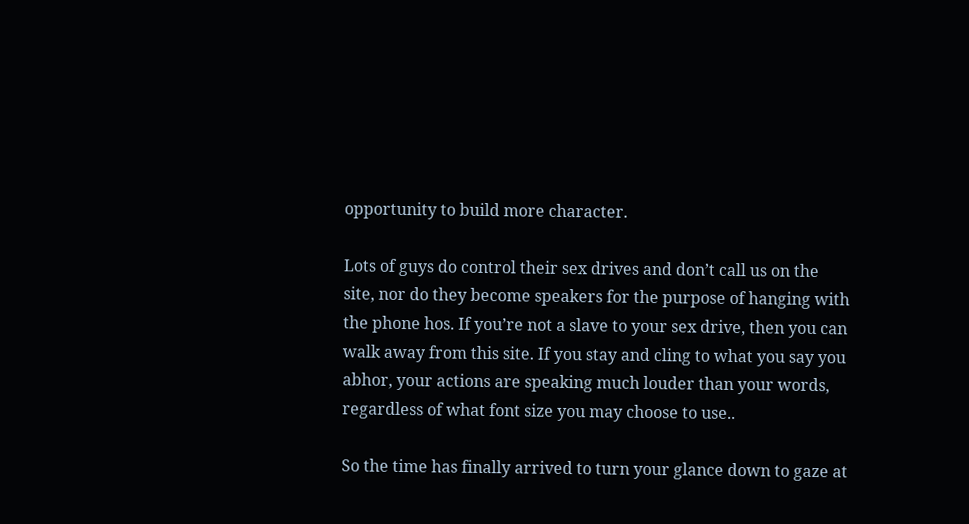opportunity to build more character.

Lots of guys do control their sex drives and don’t call us on the site, nor do they become speakers for the purpose of hanging with the phone hos. If you’re not a slave to your sex drive, then you can walk away from this site. If you stay and cling to what you say you abhor, your actions are speaking much louder than your words, regardless of what font size you may choose to use..

So the time has finally arrived to turn your glance down to gaze at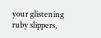your glistening ruby slippers,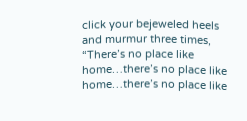click your bejeweled heels and murmur three times, “There’s no place like home…there’s no place like home…there’s no place like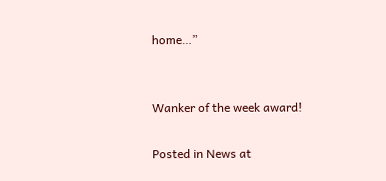home…”


Wanker of the week award!

Posted in News at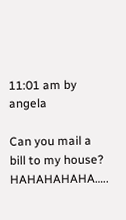11:01 am by angela

Can you mail a bill to my house? HAHAHAHAHA…..